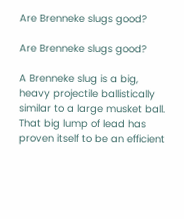Are Brenneke slugs good?

Are Brenneke slugs good?

A Brenneke slug is a big, heavy projectile ballistically similar to a large musket ball. That big lump of lead has proven itself to be an efficient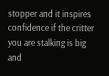stopper and it inspires confidence if the critter you are stalking is big and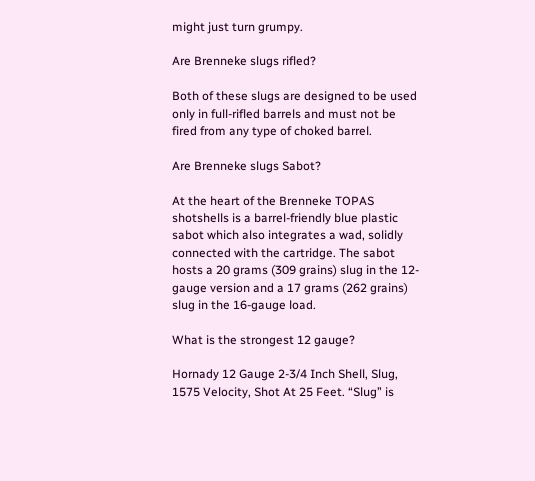might just turn grumpy.

Are Brenneke slugs rifled?

Both of these slugs are designed to be used only in full-rifled barrels and must not be fired from any type of choked barrel.

Are Brenneke slugs Sabot?

At the heart of the Brenneke TOPAS shotshells is a barrel-friendly blue plastic sabot which also integrates a wad, solidly connected with the cartridge. The sabot hosts a 20 grams (309 grains) slug in the 12-gauge version and a 17 grams (262 grains) slug in the 16-gauge load.

What is the strongest 12 gauge?

Hornady 12 Gauge 2-3/4 Inch Shell, Slug, 1575 Velocity, Shot At 25 Feet. “Slug” is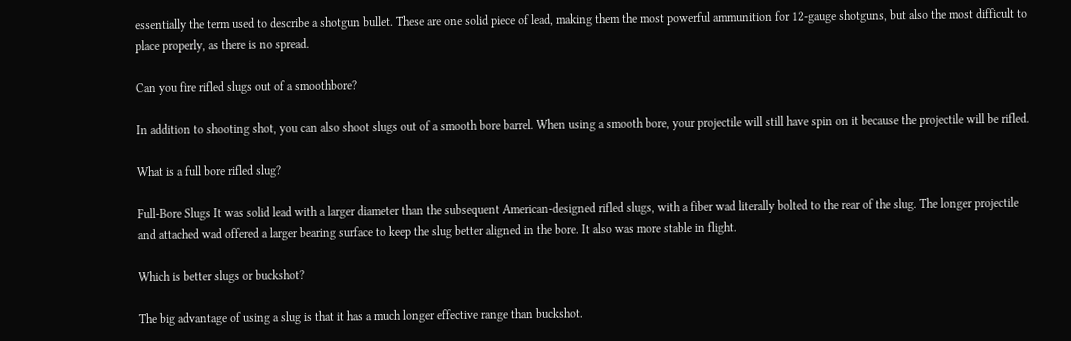essentially the term used to describe a shotgun bullet. These are one solid piece of lead, making them the most powerful ammunition for 12-gauge shotguns, but also the most difficult to place properly, as there is no spread.

Can you fire rifled slugs out of a smoothbore?

In addition to shooting shot, you can also shoot slugs out of a smooth bore barrel. When using a smooth bore, your projectile will still have spin on it because the projectile will be rifled.

What is a full bore rifled slug?

Full-Bore Slugs It was solid lead with a larger diameter than the subsequent American-designed rifled slugs, with a fiber wad literally bolted to the rear of the slug. The longer projectile and attached wad offered a larger bearing surface to keep the slug better aligned in the bore. It also was more stable in flight.

Which is better slugs or buckshot?

The big advantage of using a slug is that it has a much longer effective range than buckshot.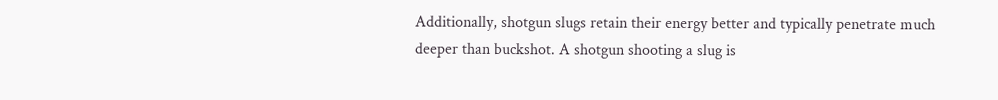Additionally, shotgun slugs retain their energy better and typically penetrate much deeper than buckshot. A shotgun shooting a slug is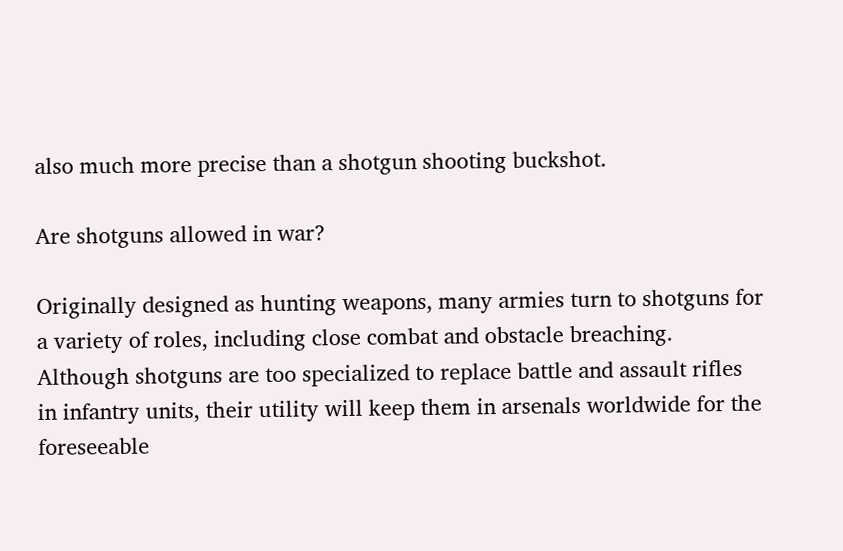also much more precise than a shotgun shooting buckshot.

Are shotguns allowed in war?

Originally designed as hunting weapons, many armies turn to shotguns for a variety of roles, including close combat and obstacle breaching. Although shotguns are too specialized to replace battle and assault rifles in infantry units, their utility will keep them in arsenals worldwide for the foreseeable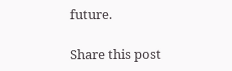future.

Share this post